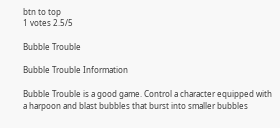btn to top
1 votes 2.5/5

Bubble Trouble

Bubble Trouble Information

Bubble Trouble is a good game. Control a character equipped with a harpoon and blast bubbles that burst into smaller bubbles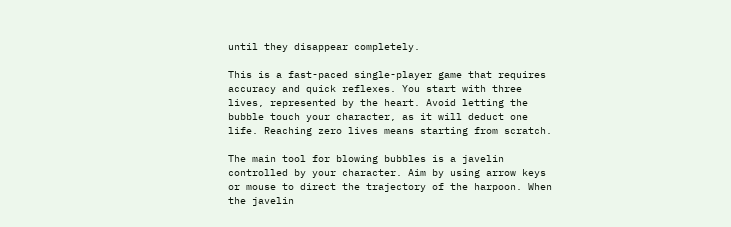until they disappear completely.

This is a fast-paced single-player game that requires accuracy and quick reflexes. You start with three lives, represented by the heart. Avoid letting the bubble touch your character, as it will deduct one life. Reaching zero lives means starting from scratch.

The main tool for blowing bubbles is a javelin controlled by your character. Aim by using arrow keys or mouse to direct the trajectory of the harpoon. When the javelin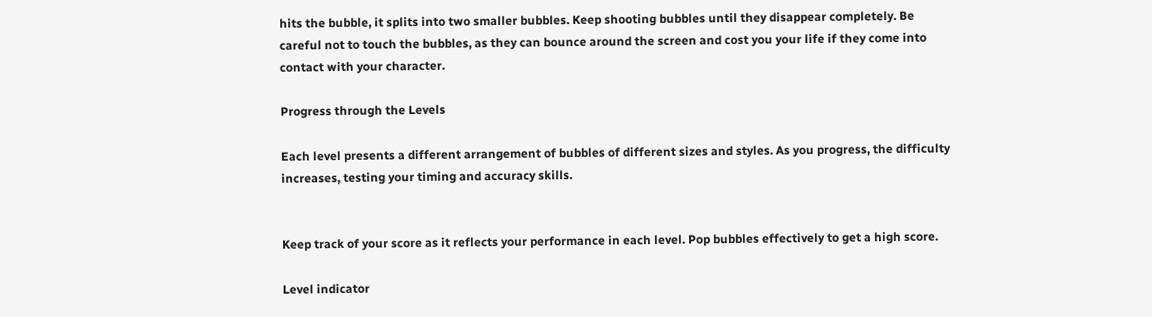hits the bubble, it splits into two smaller bubbles. Keep shooting bubbles until they disappear completely. Be careful not to touch the bubbles, as they can bounce around the screen and cost you your life if they come into contact with your character.

Progress through the Levels

Each level presents a different arrangement of bubbles of different sizes and styles. As you progress, the difficulty increases, testing your timing and accuracy skills.


Keep track of your score as it reflects your performance in each level. Pop bubbles effectively to get a high score.

Level indicator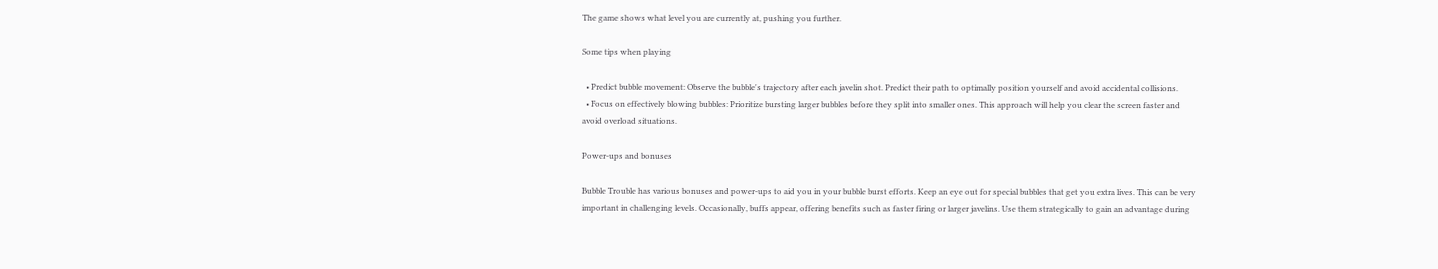The game shows what level you are currently at, pushing you further.

Some tips when playing

  • Predict bubble movement: Observe the bubble's trajectory after each javelin shot. Predict their path to optimally position yourself and avoid accidental collisions.
  • Focus on effectively blowing bubbles: Prioritize bursting larger bubbles before they split into smaller ones. This approach will help you clear the screen faster and avoid overload situations.

Power-ups and bonuses

Bubble Trouble has various bonuses and power-ups to aid you in your bubble burst efforts. Keep an eye out for special bubbles that get you extra lives. This can be very important in challenging levels. Occasionally, buffs appear, offering benefits such as faster firing or larger javelins. Use them strategically to gain an advantage during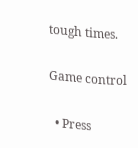tough times.

Game control

  • Press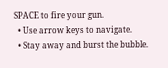SPACE to fire your gun.
  • Use arrow keys to navigate.
  • Stay away and burst the bubble.